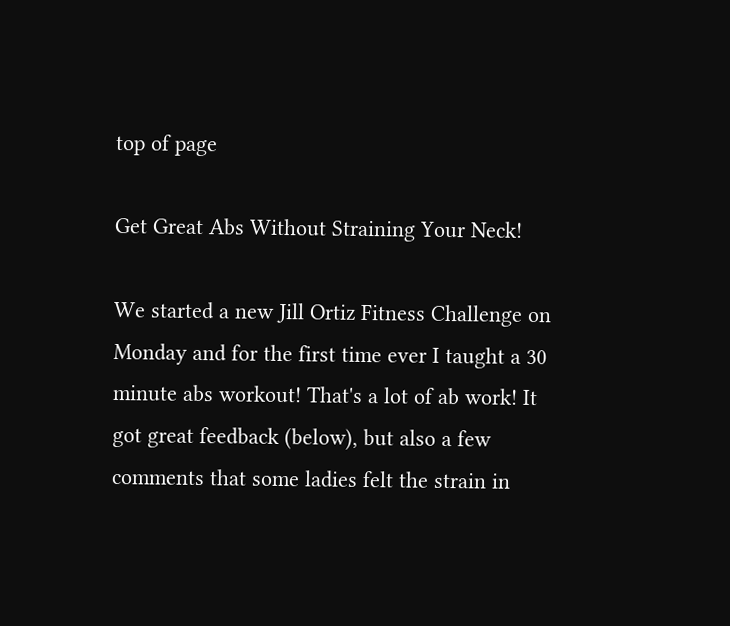top of page

Get Great Abs Without Straining Your Neck!

We started a new Jill Ortiz Fitness Challenge on Monday and for the first time ever I taught a 30 minute abs workout! That's a lot of ab work! It got great feedback (below), but also a few comments that some ladies felt the strain in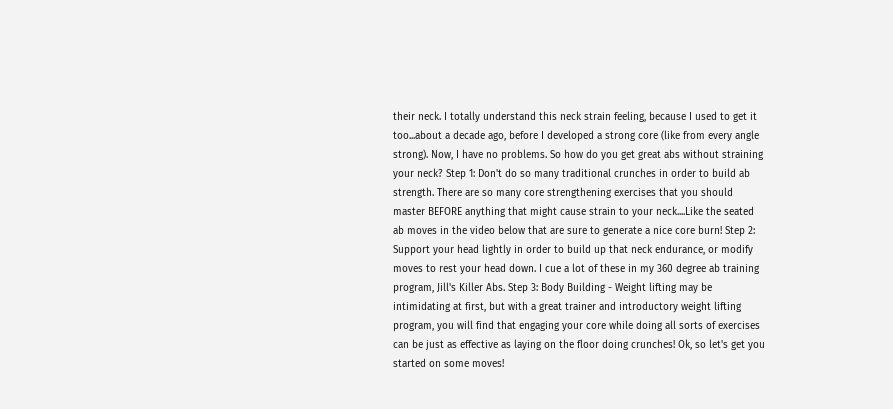their neck. I totally understand this neck strain feeling, because I used to get it too...about a decade ago, before I developed a strong core (like from every angle strong). Now, I have no problems. So how do you get great abs without straining your neck? Step 1: Don't do so many traditional crunches in order to build ab strength. There are so many core strengthening exercises that you should master BEFORE anything that might cause strain to your neck....Like the seated ab moves in the video below that are sure to generate a nice core burn! Step 2: Support your head lightly in order to build up that neck endurance, or modify moves to rest your head down. I cue a lot of these in my 360 degree ab training program, Jill's Killer Abs. Step 3: Body Building - Weight lifting may be intimidating at first, but with a great trainer and introductory weight lifting program, you will find that engaging your core while doing all sorts of exercises can be just as effective as laying on the floor doing crunches! Ok, so let's get you started on some moves!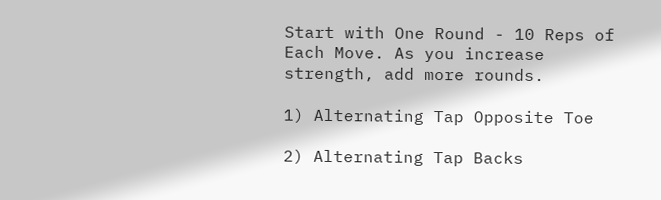Start with One Round - 10 Reps of Each Move. As you increase strength, add more rounds.

1) Alternating Tap Opposite Toe

2) Alternating Tap Backs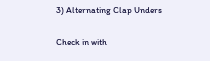3) Alternating Clap Unders

Check in with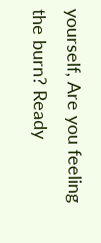yourself, Are you feeling the burn? Ready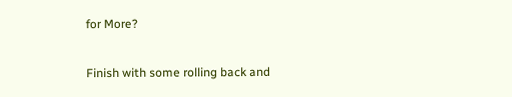for More?

Finish with some rolling back and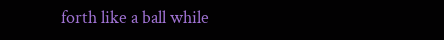forth like a ball while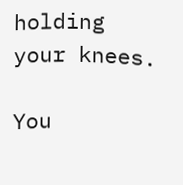holding your knees.

You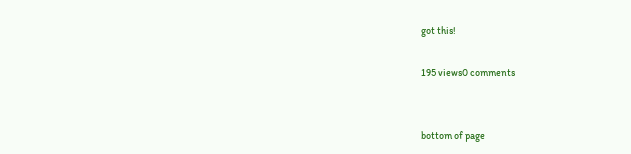got this!

195 views0 comments


bottom of page